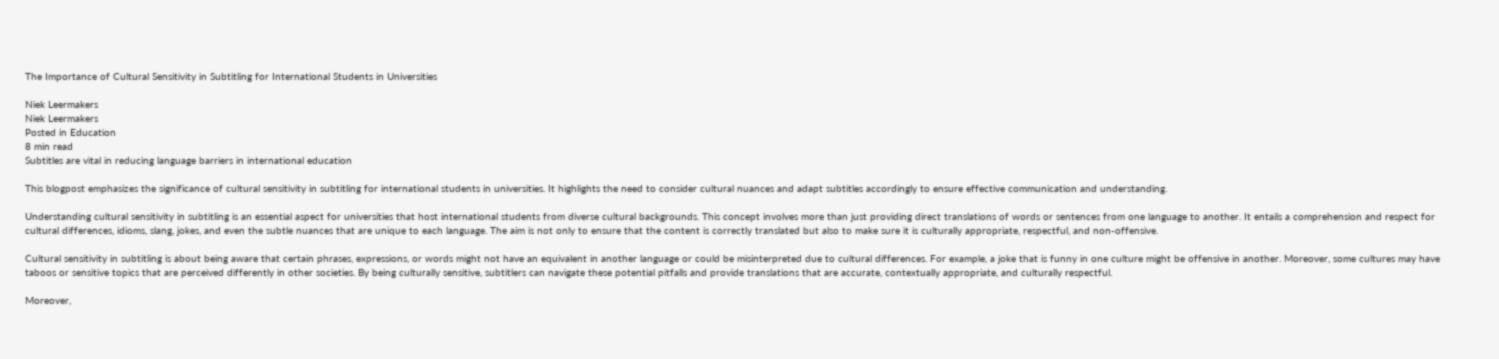The Importance of Cultural Sensitivity in Subtitling for International Students in Universities

Niek Leermakers
Niek Leermakers
Posted in Education
8 min read
Subtitles are vital in reducing language barriers in international education

This blogpost emphasizes the significance of cultural sensitivity in subtitling for international students in universities. It highlights the need to consider cultural nuances and adapt subtitles accordingly to ensure effective communication and understanding.

Understanding cultural sensitivity in subtitling is an essential aspect for universities that host international students from diverse cultural backgrounds. This concept involves more than just providing direct translations of words or sentences from one language to another. It entails a comprehension and respect for cultural differences, idioms, slang, jokes, and even the subtle nuances that are unique to each language. The aim is not only to ensure that the content is correctly translated but also to make sure it is culturally appropriate, respectful, and non-offensive.

Cultural sensitivity in subtitling is about being aware that certain phrases, expressions, or words might not have an equivalent in another language or could be misinterpreted due to cultural differences. For example, a joke that is funny in one culture might be offensive in another. Moreover, some cultures may have taboos or sensitive topics that are perceived differently in other societies. By being culturally sensitive, subtitlers can navigate these potential pitfalls and provide translations that are accurate, contextually appropriate, and culturally respectful.

Moreover,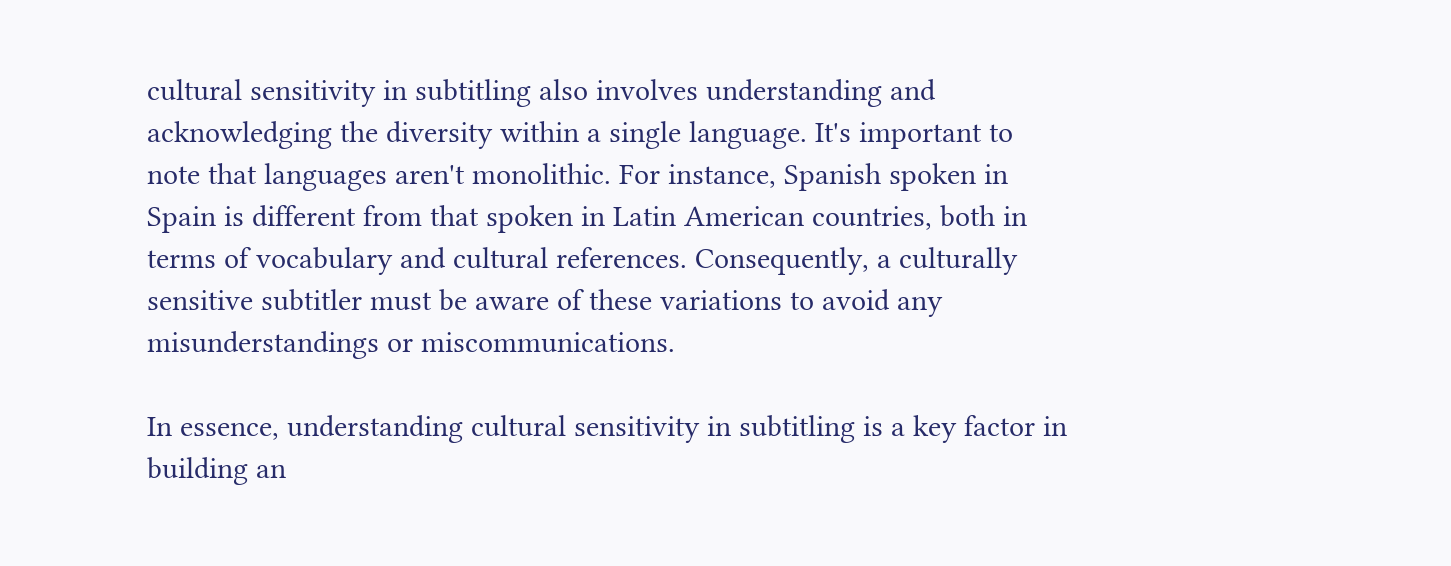cultural sensitivity in subtitling also involves understanding and acknowledging the diversity within a single language. It's important to note that languages aren't monolithic. For instance, Spanish spoken in Spain is different from that spoken in Latin American countries, both in terms of vocabulary and cultural references. Consequently, a culturally sensitive subtitler must be aware of these variations to avoid any misunderstandings or miscommunications.

In essence, understanding cultural sensitivity in subtitling is a key factor in building an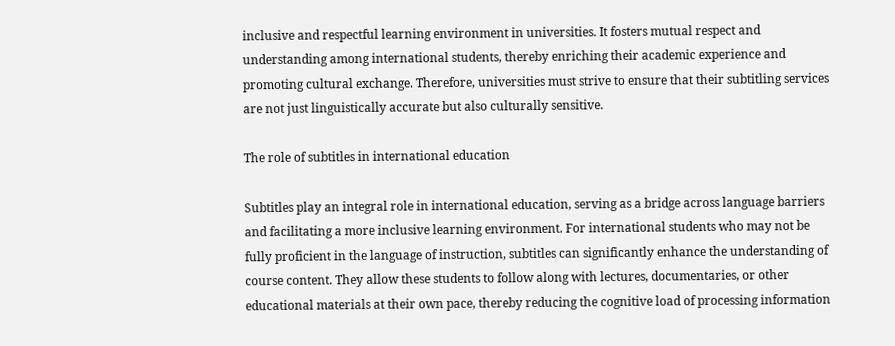inclusive and respectful learning environment in universities. It fosters mutual respect and understanding among international students, thereby enriching their academic experience and promoting cultural exchange. Therefore, universities must strive to ensure that their subtitling services are not just linguistically accurate but also culturally sensitive.

The role of subtitles in international education

Subtitles play an integral role in international education, serving as a bridge across language barriers and facilitating a more inclusive learning environment. For international students who may not be fully proficient in the language of instruction, subtitles can significantly enhance the understanding of course content. They allow these students to follow along with lectures, documentaries, or other educational materials at their own pace, thereby reducing the cognitive load of processing information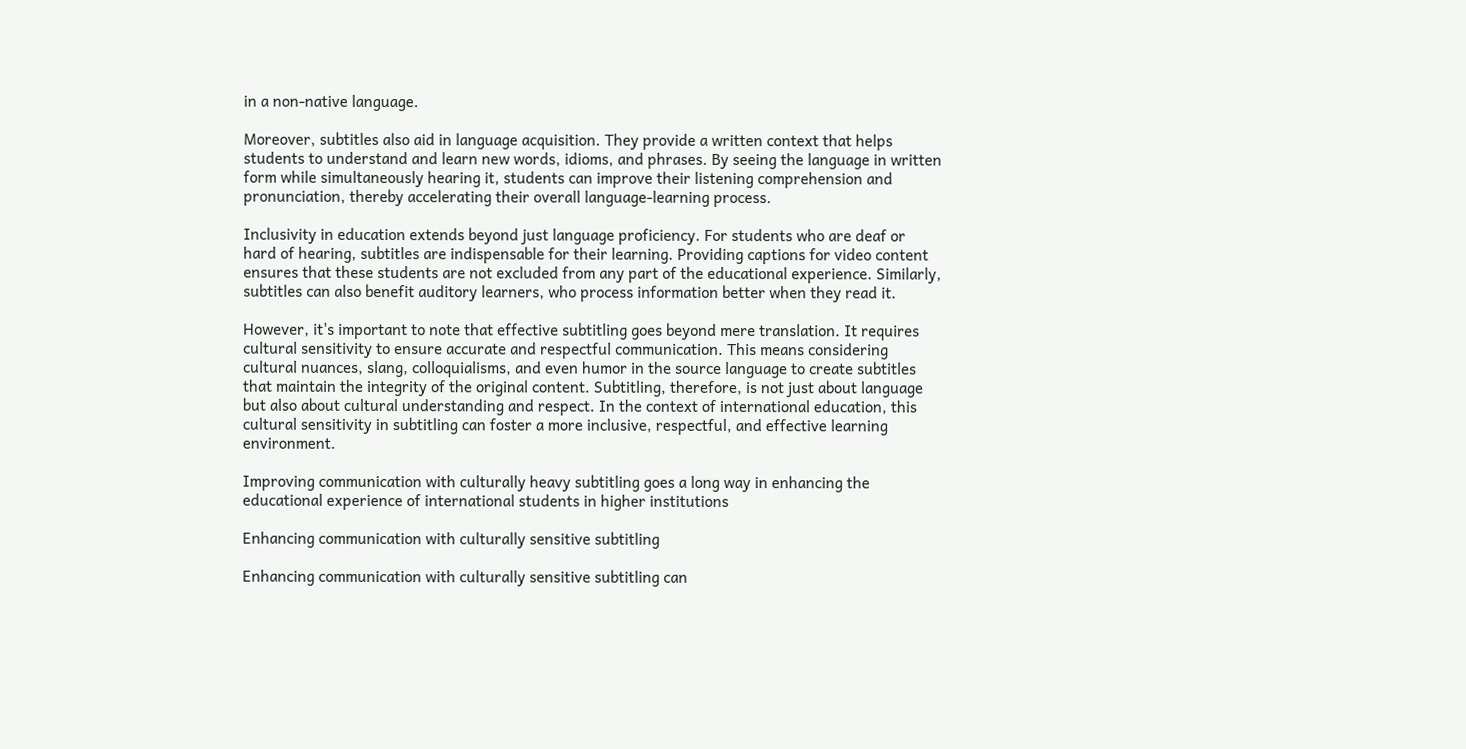in a non-native language.

Moreover, subtitles also aid in language acquisition. They provide a written context that helps students to understand and learn new words, idioms, and phrases. By seeing the language in written form while simultaneously hearing it, students can improve their listening comprehension and pronunciation, thereby accelerating their overall language-learning process.

Inclusivity in education extends beyond just language proficiency. For students who are deaf or hard of hearing, subtitles are indispensable for their learning. Providing captions for video content ensures that these students are not excluded from any part of the educational experience. Similarly, subtitles can also benefit auditory learners, who process information better when they read it.

However, it's important to note that effective subtitling goes beyond mere translation. It requires cultural sensitivity to ensure accurate and respectful communication. This means considering cultural nuances, slang, colloquialisms, and even humor in the source language to create subtitles that maintain the integrity of the original content. Subtitling, therefore, is not just about language but also about cultural understanding and respect. In the context of international education, this cultural sensitivity in subtitling can foster a more inclusive, respectful, and effective learning environment.

Improving communication with culturally heavy subtitling goes a long way in enhancing the educational experience of international students in higher institutions

Enhancing communication with culturally sensitive subtitling

Enhancing communication with culturally sensitive subtitling can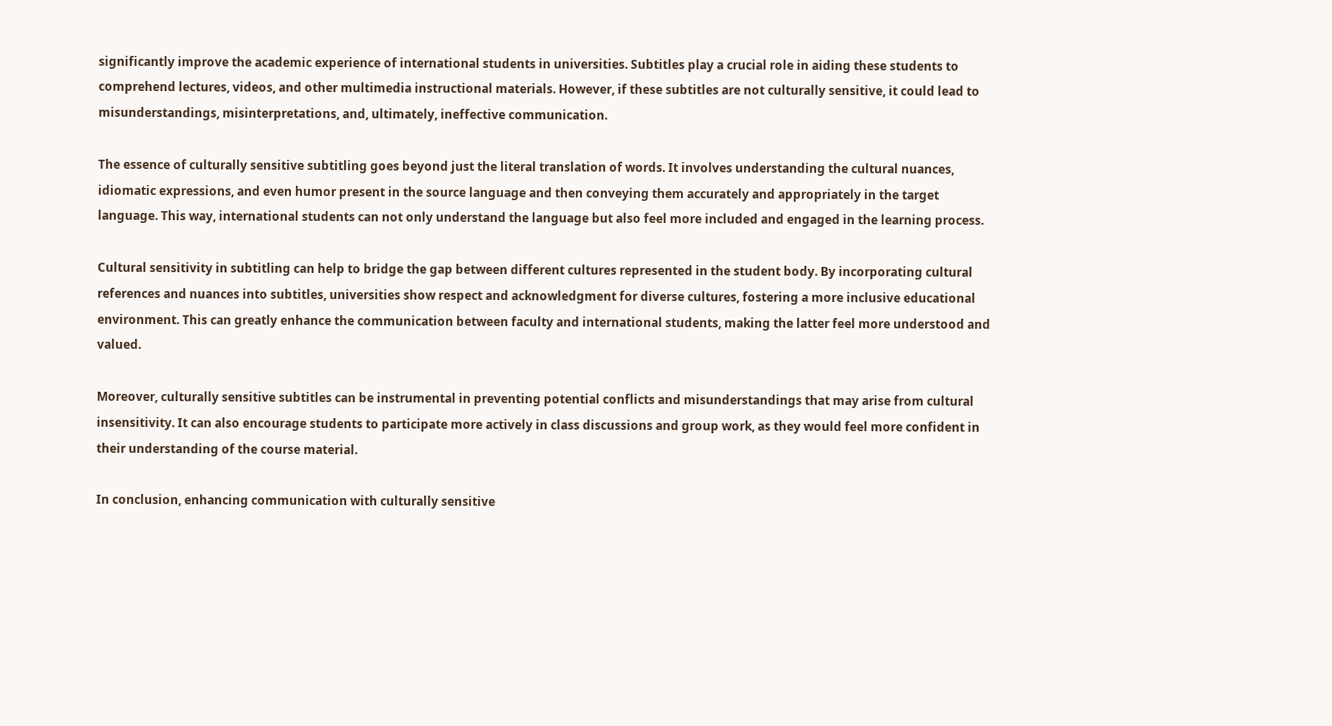significantly improve the academic experience of international students in universities. Subtitles play a crucial role in aiding these students to comprehend lectures, videos, and other multimedia instructional materials. However, if these subtitles are not culturally sensitive, it could lead to misunderstandings, misinterpretations, and, ultimately, ineffective communication.

The essence of culturally sensitive subtitling goes beyond just the literal translation of words. It involves understanding the cultural nuances, idiomatic expressions, and even humor present in the source language and then conveying them accurately and appropriately in the target language. This way, international students can not only understand the language but also feel more included and engaged in the learning process.

Cultural sensitivity in subtitling can help to bridge the gap between different cultures represented in the student body. By incorporating cultural references and nuances into subtitles, universities show respect and acknowledgment for diverse cultures, fostering a more inclusive educational environment. This can greatly enhance the communication between faculty and international students, making the latter feel more understood and valued.

Moreover, culturally sensitive subtitles can be instrumental in preventing potential conflicts and misunderstandings that may arise from cultural insensitivity. It can also encourage students to participate more actively in class discussions and group work, as they would feel more confident in their understanding of the course material.

In conclusion, enhancing communication with culturally sensitive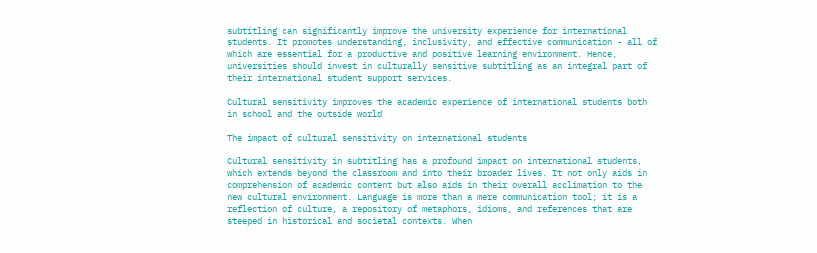subtitling can significantly improve the university experience for international students. It promotes understanding, inclusivity, and effective communication - all of which are essential for a productive and positive learning environment. Hence, universities should invest in culturally sensitive subtitling as an integral part of their international student support services.

Cultural sensitivity improves the academic experience of international students both in school and the outside world

The impact of cultural sensitivity on international students

Cultural sensitivity in subtitling has a profound impact on international students, which extends beyond the classroom and into their broader lives. It not only aids in comprehension of academic content but also aids in their overall acclimation to the new cultural environment. Language is more than a mere communication tool; it is a reflection of culture, a repository of metaphors, idioms, and references that are steeped in historical and societal contexts. When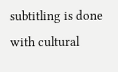subtitling is done with cultural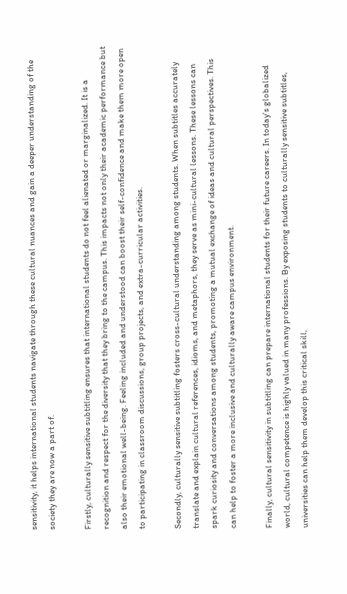sensitivity, it helps international students navigate through these cultural nuances and gain a deeper understanding of the society they are now a part of.

Firstly, culturally sensitive subtitling ensures that international students do not feel alienated or marginalized. It is a recognition and respect for the diversity that they bring to the campus. This impacts not only their academic performance but also their emotional well-being. Feeling included and understood can boost their self-confidence and make them more open to participating in classroom discussions, group projects, and extra-curricular activities.

Secondly, culturally sensitive subtitling fosters cross-cultural understanding among students. When subtitles accurately translate and explain cultural references, idioms, and metaphors, they serve as mini-cultural lessons. These lessons can spark curiosity and conversations among students, promoting a mutual exchange of ideas and cultural perspectives. This can help to foster a more inclusive and culturally aware campus environment.

Finally, cultural sensitivity in subtitling can prepare international students for their future careers. In today's globalized world, cultural competence is highly valued in many professions. By exposing students to culturally sensitive subtitles, universities can help them develop this critical skill,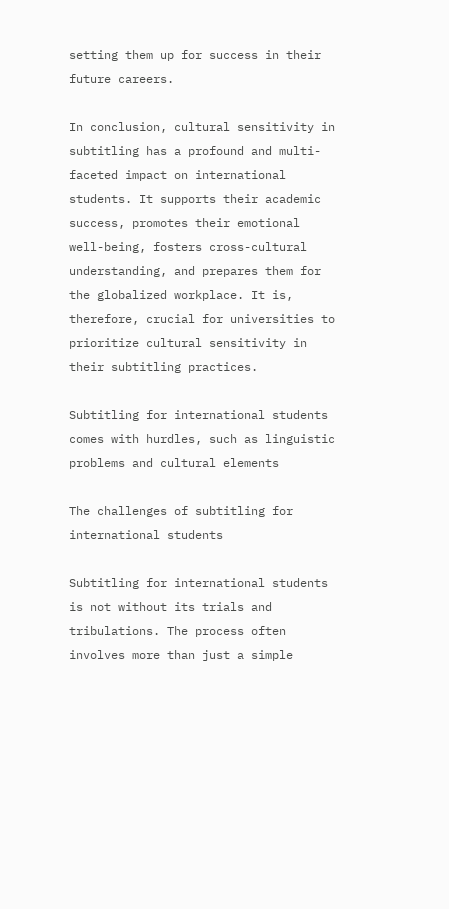setting them up for success in their future careers.

In conclusion, cultural sensitivity in subtitling has a profound and multi-faceted impact on international students. It supports their academic success, promotes their emotional well-being, fosters cross-cultural understanding, and prepares them for the globalized workplace. It is, therefore, crucial for universities to prioritize cultural sensitivity in their subtitling practices.

Subtitling for international students comes with hurdles, such as linguistic problems and cultural elements

The challenges of subtitling for international students

Subtitling for international students is not without its trials and tribulations. The process often involves more than just a simple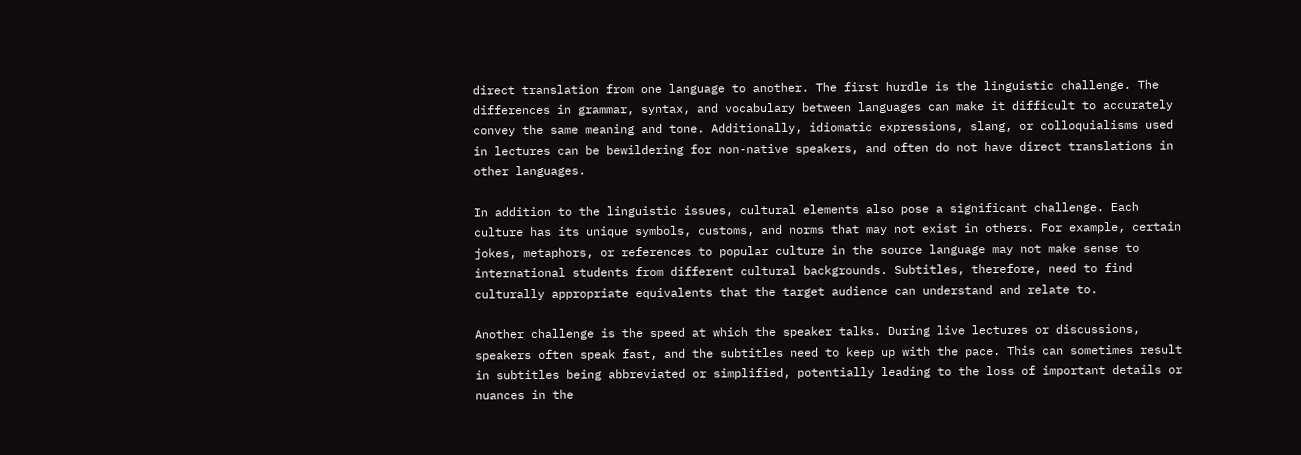direct translation from one language to another. The first hurdle is the linguistic challenge. The differences in grammar, syntax, and vocabulary between languages can make it difficult to accurately convey the same meaning and tone. Additionally, idiomatic expressions, slang, or colloquialisms used in lectures can be bewildering for non-native speakers, and often do not have direct translations in other languages.

In addition to the linguistic issues, cultural elements also pose a significant challenge. Each culture has its unique symbols, customs, and norms that may not exist in others. For example, certain jokes, metaphors, or references to popular culture in the source language may not make sense to international students from different cultural backgrounds. Subtitles, therefore, need to find culturally appropriate equivalents that the target audience can understand and relate to.

Another challenge is the speed at which the speaker talks. During live lectures or discussions, speakers often speak fast, and the subtitles need to keep up with the pace. This can sometimes result in subtitles being abbreviated or simplified, potentially leading to the loss of important details or nuances in the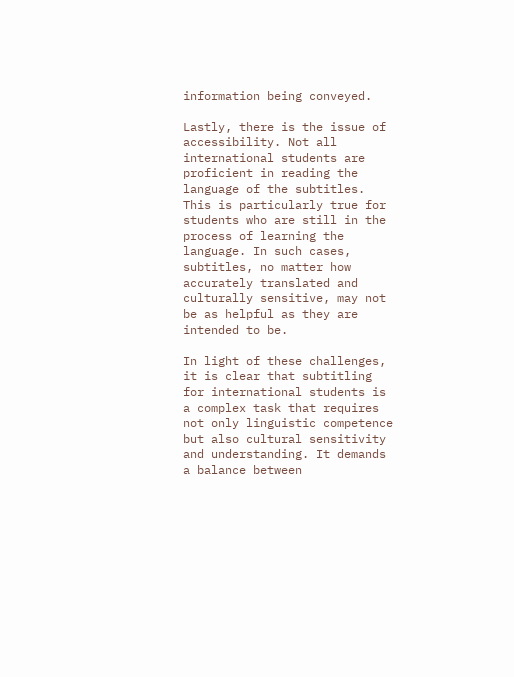information being conveyed.

Lastly, there is the issue of accessibility. Not all international students are proficient in reading the language of the subtitles. This is particularly true for students who are still in the process of learning the language. In such cases, subtitles, no matter how accurately translated and culturally sensitive, may not be as helpful as they are intended to be.

In light of these challenges, it is clear that subtitling for international students is a complex task that requires not only linguistic competence but also cultural sensitivity and understanding. It demands a balance between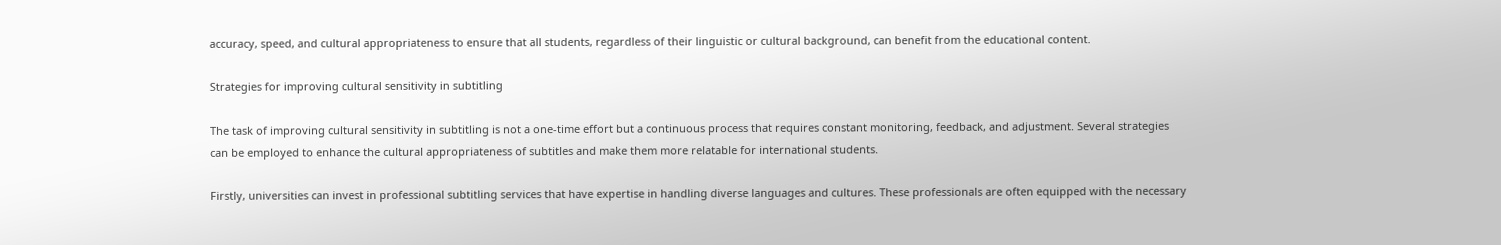accuracy, speed, and cultural appropriateness to ensure that all students, regardless of their linguistic or cultural background, can benefit from the educational content.

Strategies for improving cultural sensitivity in subtitling

The task of improving cultural sensitivity in subtitling is not a one-time effort but a continuous process that requires constant monitoring, feedback, and adjustment. Several strategies can be employed to enhance the cultural appropriateness of subtitles and make them more relatable for international students.

Firstly, universities can invest in professional subtitling services that have expertise in handling diverse languages and cultures. These professionals are often equipped with the necessary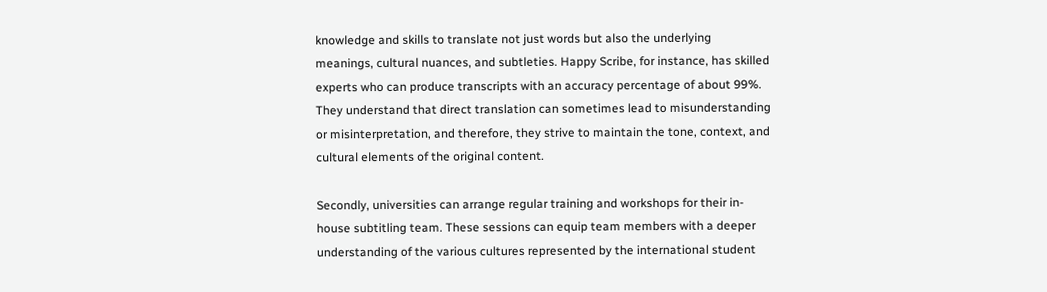knowledge and skills to translate not just words but also the underlying meanings, cultural nuances, and subtleties. Happy Scribe, for instance, has skilled experts who can produce transcripts with an accuracy percentage of about 99%. They understand that direct translation can sometimes lead to misunderstanding or misinterpretation, and therefore, they strive to maintain the tone, context, and cultural elements of the original content.

Secondly, universities can arrange regular training and workshops for their in-house subtitling team. These sessions can equip team members with a deeper understanding of the various cultures represented by the international student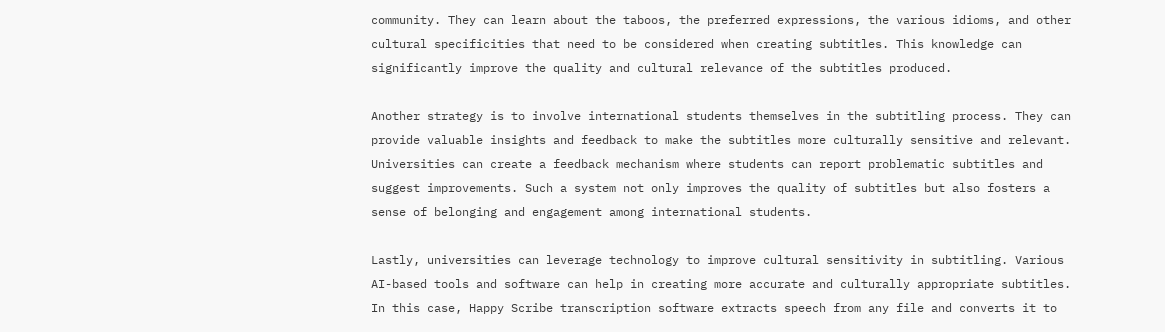community. They can learn about the taboos, the preferred expressions, the various idioms, and other cultural specificities that need to be considered when creating subtitles. This knowledge can significantly improve the quality and cultural relevance of the subtitles produced.

Another strategy is to involve international students themselves in the subtitling process. They can provide valuable insights and feedback to make the subtitles more culturally sensitive and relevant. Universities can create a feedback mechanism where students can report problematic subtitles and suggest improvements. Such a system not only improves the quality of subtitles but also fosters a sense of belonging and engagement among international students.

Lastly, universities can leverage technology to improve cultural sensitivity in subtitling. Various AI-based tools and software can help in creating more accurate and culturally appropriate subtitles. In this case, Happy Scribe transcription software extracts speech from any file and converts it to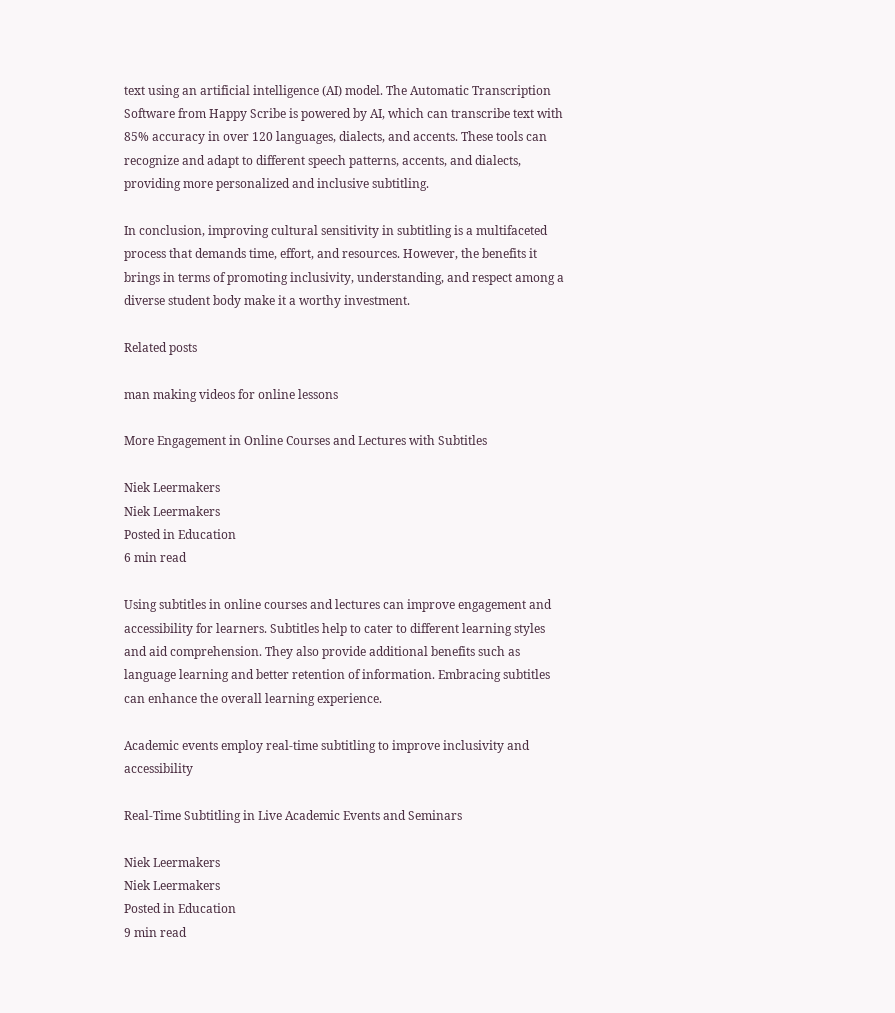text using an artificial intelligence (AI) model. The Automatic Transcription Software from Happy Scribe is powered by AI, which can transcribe text with 85% accuracy in over 120 languages, dialects, and accents. These tools can recognize and adapt to different speech patterns, accents, and dialects, providing more personalized and inclusive subtitling.

In conclusion, improving cultural sensitivity in subtitling is a multifaceted process that demands time, effort, and resources. However, the benefits it brings in terms of promoting inclusivity, understanding, and respect among a diverse student body make it a worthy investment.

Related posts

man making videos for online lessons

More Engagement in Online Courses and Lectures with Subtitles

Niek Leermakers
Niek Leermakers
Posted in Education
6 min read

Using subtitles in online courses and lectures can improve engagement and accessibility for learners. Subtitles help to cater to different learning styles and aid comprehension. They also provide additional benefits such as language learning and better retention of information. Embracing subtitles can enhance the overall learning experience.

Academic events employ real-time subtitling to improve inclusivity and accessibility

Real-Time Subtitling in Live Academic Events and Seminars

Niek Leermakers
Niek Leermakers
Posted in Education
9 min read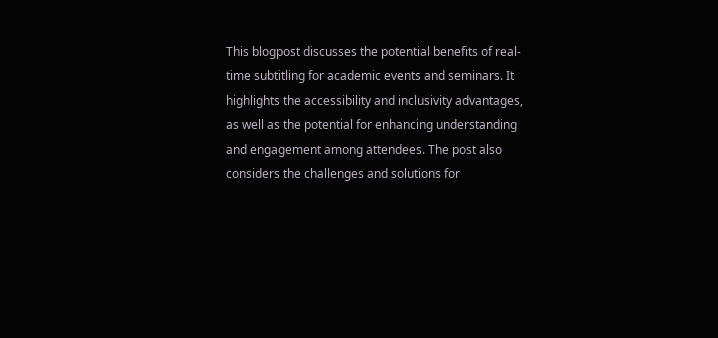This blogpost discusses the potential benefits of real-time subtitling for academic events and seminars. It highlights the accessibility and inclusivity advantages, as well as the potential for enhancing understanding and engagement among attendees. The post also considers the challenges and solutions for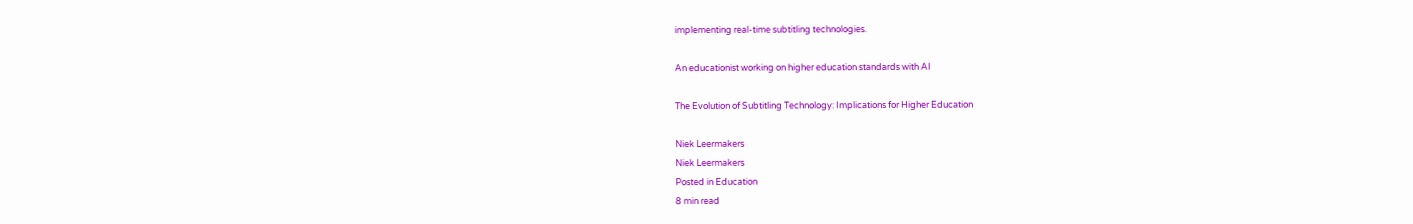implementing real-time subtitling technologies.

An educationist working on higher education standards with AI

The Evolution of Subtitling Technology: Implications for Higher Education

Niek Leermakers
Niek Leermakers
Posted in Education
8 min read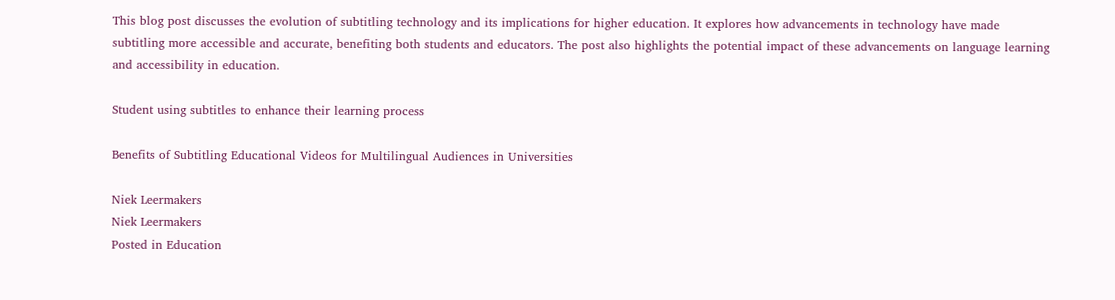This blog post discusses the evolution of subtitling technology and its implications for higher education. It explores how advancements in technology have made subtitling more accessible and accurate, benefiting both students and educators. The post also highlights the potential impact of these advancements on language learning and accessibility in education.

Student using subtitles to enhance their learning process

Benefits of Subtitling Educational Videos for Multilingual Audiences in Universities

Niek Leermakers
Niek Leermakers
Posted in Education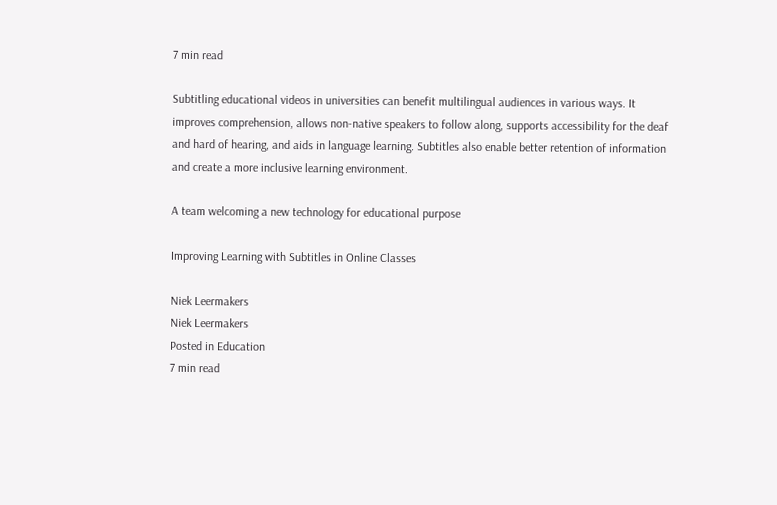7 min read

Subtitling educational videos in universities can benefit multilingual audiences in various ways. It improves comprehension, allows non-native speakers to follow along, supports accessibility for the deaf and hard of hearing, and aids in language learning. Subtitles also enable better retention of information and create a more inclusive learning environment.

A team welcoming a new technology for educational purpose

Improving Learning with Subtitles in Online Classes

Niek Leermakers
Niek Leermakers
Posted in Education
7 min read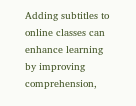Adding subtitles to online classes can enhance learning by improving comprehension,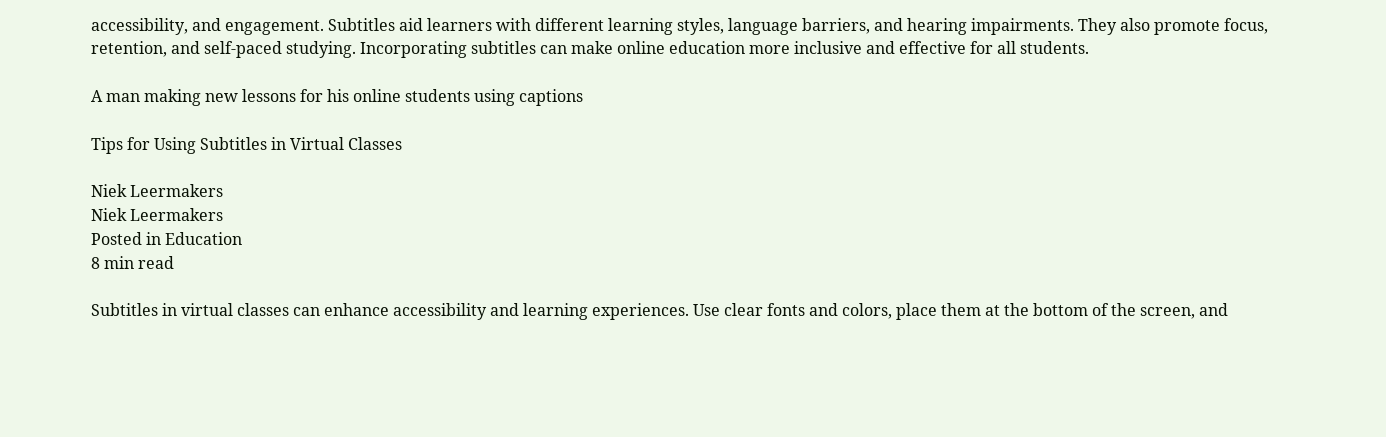accessibility, and engagement. Subtitles aid learners with different learning styles, language barriers, and hearing impairments. They also promote focus, retention, and self-paced studying. Incorporating subtitles can make online education more inclusive and effective for all students.

A man making new lessons for his online students using captions

Tips for Using Subtitles in Virtual Classes

Niek Leermakers
Niek Leermakers
Posted in Education
8 min read

Subtitles in virtual classes can enhance accessibility and learning experiences. Use clear fonts and colors, place them at the bottom of the screen, and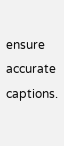ensure accurate captions.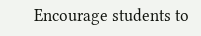Encourage students to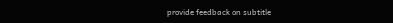provide feedback on subtitle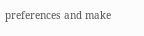preferences and make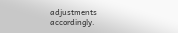adjustments accordingly.